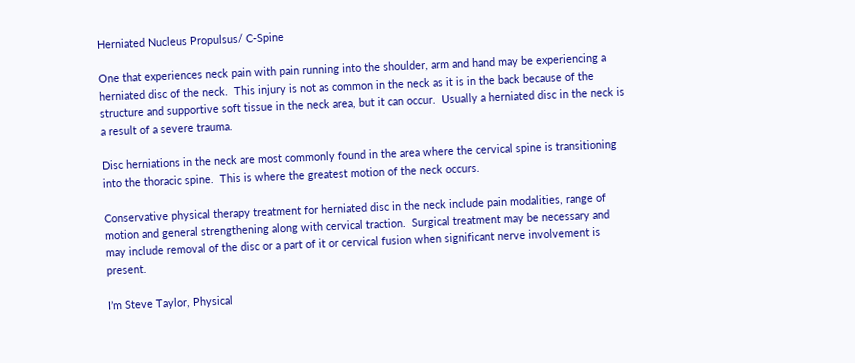Herniated Nucleus Propulsus/ C-Spine

One that experiences neck pain with pain running into the shoulder, arm and hand may be experiencing a herniated disc of the neck.  This injury is not as common in the neck as it is in the back because of the structure and supportive soft tissue in the neck area, but it can occur.  Usually a herniated disc in the neck is a result of a severe trauma.

Disc herniations in the neck are most commonly found in the area where the cervical spine is transitioning into the thoracic spine.  This is where the greatest motion of the neck occurs.

Conservative physical therapy treatment for herniated disc in the neck include pain modalities, range of motion and general strengthening along with cervical traction.  Surgical treatment may be necessary and may include removal of the disc or a part of it or cervical fusion when significant nerve involvement is present.

I’m Steve Taylor, Physical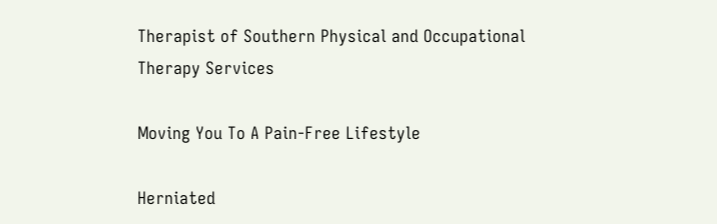Therapist of Southern Physical and Occupational Therapy Services

Moving You To A Pain-Free Lifestyle

Herniated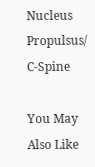Nucleus Propulsus/ C-Spine

You May Also Like